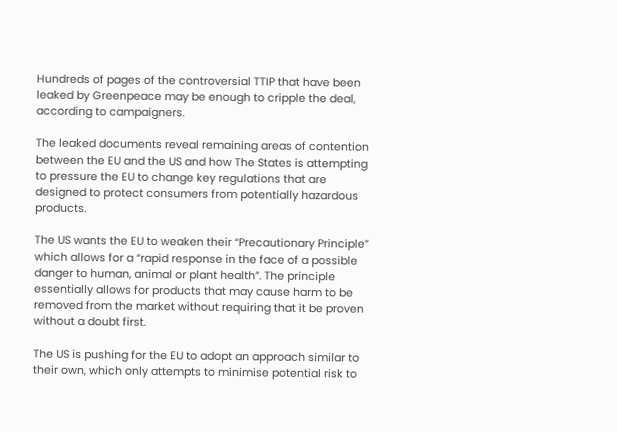Hundreds of pages of the controversial TTIP that have been leaked by Greenpeace may be enough to cripple the deal, according to campaigners.

The leaked documents reveal remaining areas of contention between the EU and the US and how The States is attempting to pressure the EU to change key regulations that are designed to protect consumers from potentially hazardous products.

The US wants the EU to weaken their “Precautionary Principle” which allows for a “rapid response in the face of a possible danger to human, animal or plant health”. The principle essentially allows for products that may cause harm to be removed from the market without requiring that it be proven without a doubt first.

The US is pushing for the EU to adopt an approach similar to their own, which only attempts to minimise potential risk to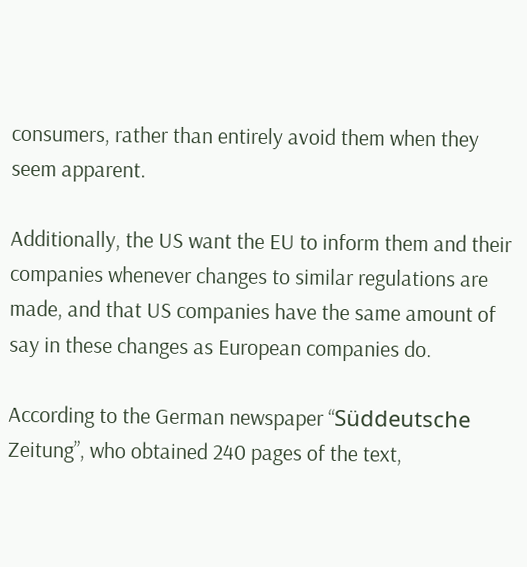consumers, rather than entirely avoid them when they seem apparent.

Additionally, the US want the EU to inform them and their companies whenever changes to similar regulations are made, and that US companies have the same amount of say in these changes as European companies do.

According to the German newspaper “Süddeutsche Zeitung”, who obtained 240 pages of the text,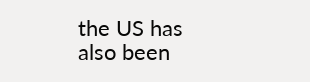the US has also been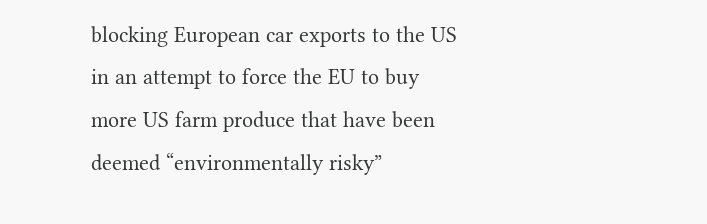blocking European car exports to the US in an attempt to force the EU to buy more US farm produce that have been deemed “environmentally risky”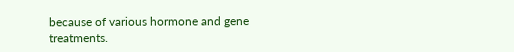because of various hormone and gene treatments.